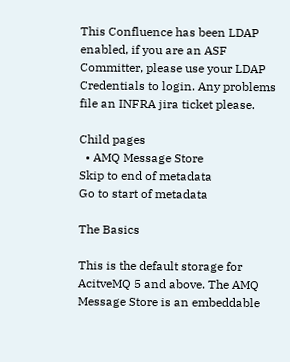This Confluence has been LDAP enabled, if you are an ASF Committer, please use your LDAP Credentials to login. Any problems file an INFRA jira ticket please.

Child pages
  • AMQ Message Store
Skip to end of metadata
Go to start of metadata

The Basics

This is the default storage for AcitveMQ 5 and above. The AMQ Message Store is an embeddable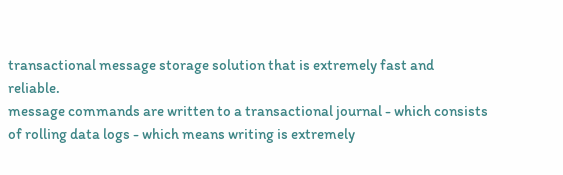transactional message storage solution that is extremely fast and reliable.
message commands are written to a transactional journal - which consists of rolling data logs - which means writing is extremely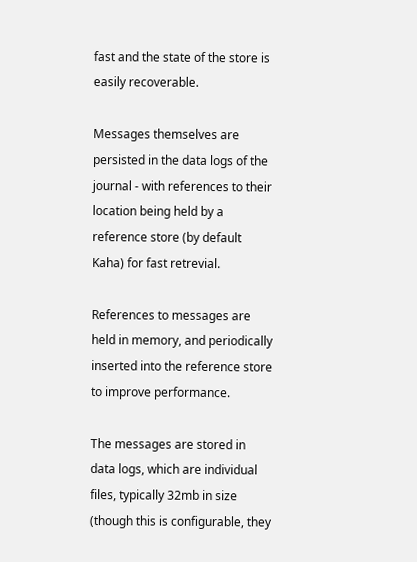fast and the state of the store is easily recoverable.

Messages themselves are persisted in the data logs of the journal - with references to their location being held by a reference store (by default Kaha) for fast retrevial.

References to messages are held in memory, and periodically inserted into the reference store to improve performance.

The messages are stored in data logs, which are individual files, typically 32mb in size (though this is configurable, they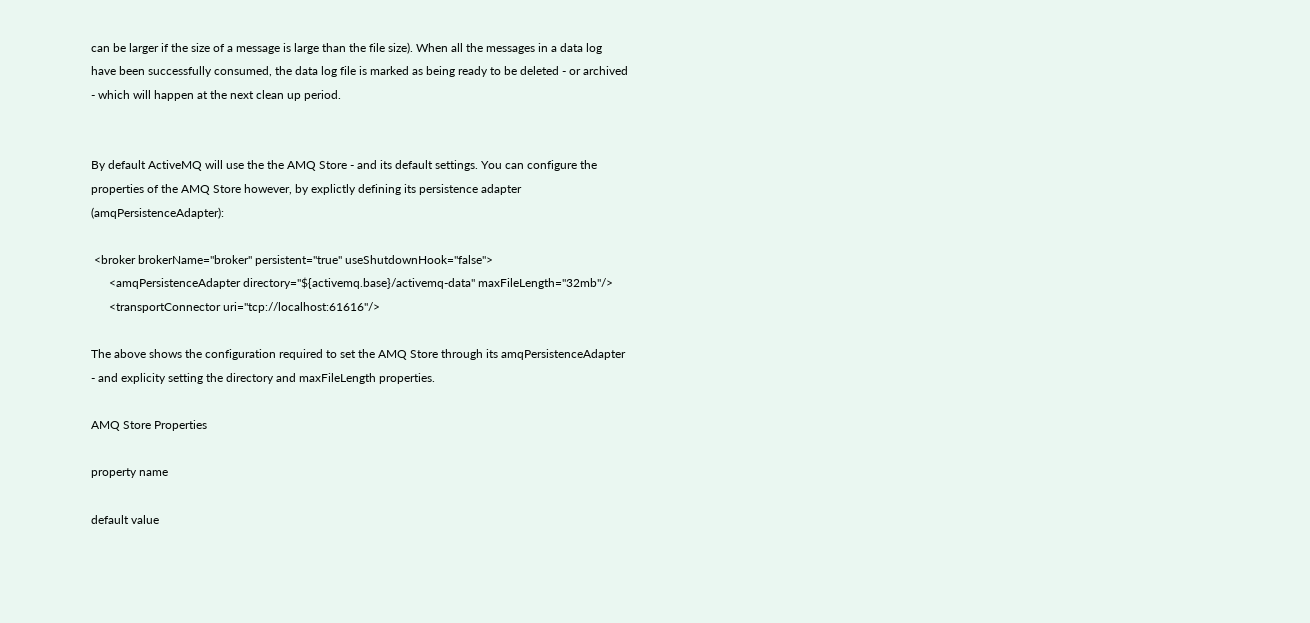can be larger if the size of a message is large than the file size). When all the messages in a data log have been successfully consumed, the data log file is marked as being ready to be deleted - or archived - which will happen at the next clean up period.


By default ActiveMQ will use the the AMQ Store - and its default settings. You can configure the properties of the AMQ Store however, by explictly defining its persistence adapter (amqPersistenceAdapter):

 <broker brokerName="broker" persistent="true" useShutdownHook="false">
      <amqPersistenceAdapter directory="${activemq.base}/activemq-data" maxFileLength="32mb"/>
      <transportConnector uri="tcp://localhost:61616"/>

The above shows the configuration required to set the AMQ Store through its amqPersistenceAdapter - and explicity setting the directory and maxFileLength properties.

AMQ Store Properties

property name

default value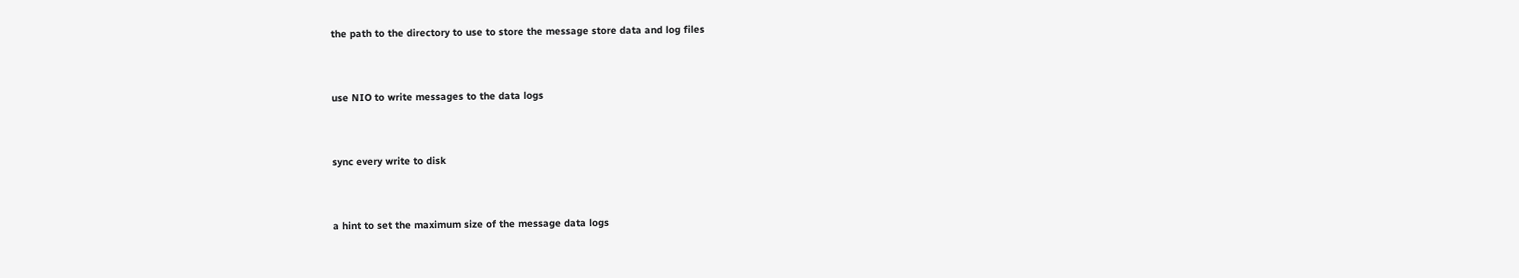the path to the directory to use to store the message store data and log files



use NIO to write messages to the data logs



sync every write to disk



a hint to set the maximum size of the message data logs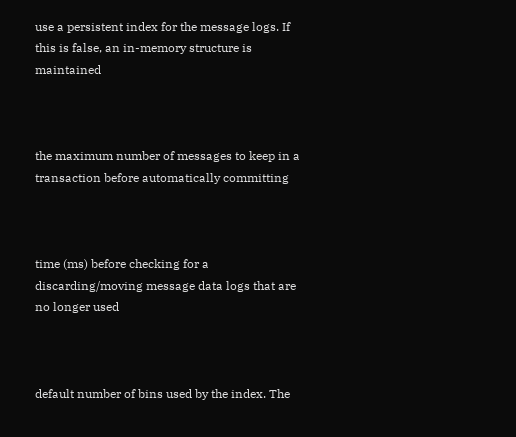use a persistent index for the message logs. If this is false, an in-memory structure is maintained



the maximum number of messages to keep in a transaction before automatically committing



time (ms) before checking for a discarding/moving message data logs that are no longer used



default number of bins used by the index. The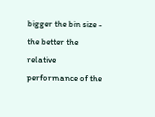bigger the bin size - the better the relative performance of the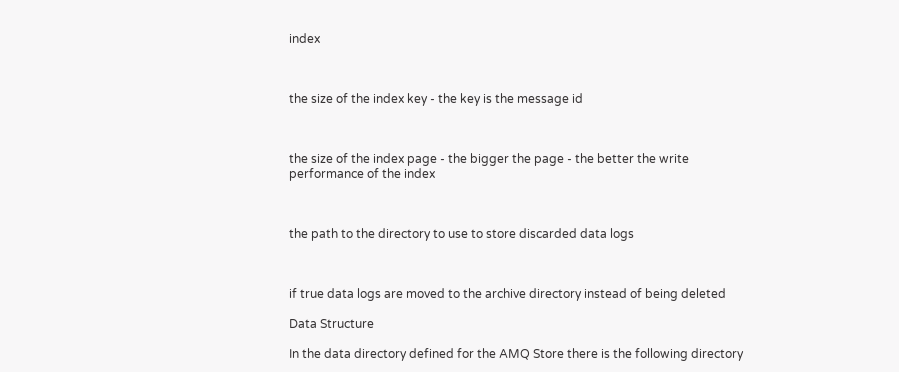index



the size of the index key - the key is the message id



the size of the index page - the bigger the page - the better the write performance of the index



the path to the directory to use to store discarded data logs



if true data logs are moved to the archive directory instead of being deleted

Data Structure

In the data directory defined for the AMQ Store there is the following directory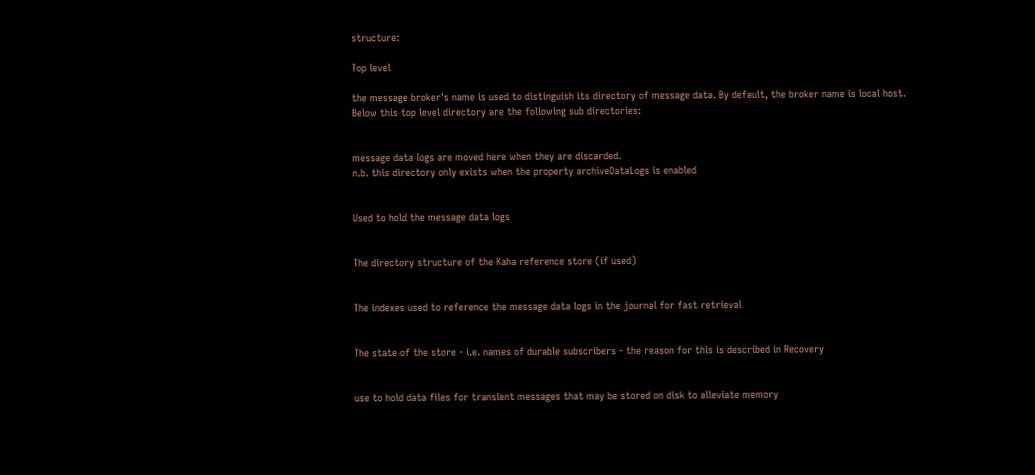structure:

Top level

the message broker's name is used to distinguish its directory of message data. By default, the broker name is local host.
Below this top level directory are the following sub directories:


message data logs are moved here when they are discarded.
n.b. this directory only exists when the property archiveDataLogs is enabled


Used to hold the message data logs


The directory structure of the Kaha reference store (if used)


The indexes used to reference the message data logs in the journal for fast retrieval


The state of the store - i.e. names of durable subscribers - the reason for this is described in Recovery


use to hold data files for transient messages that may be stored on disk to alleviate memory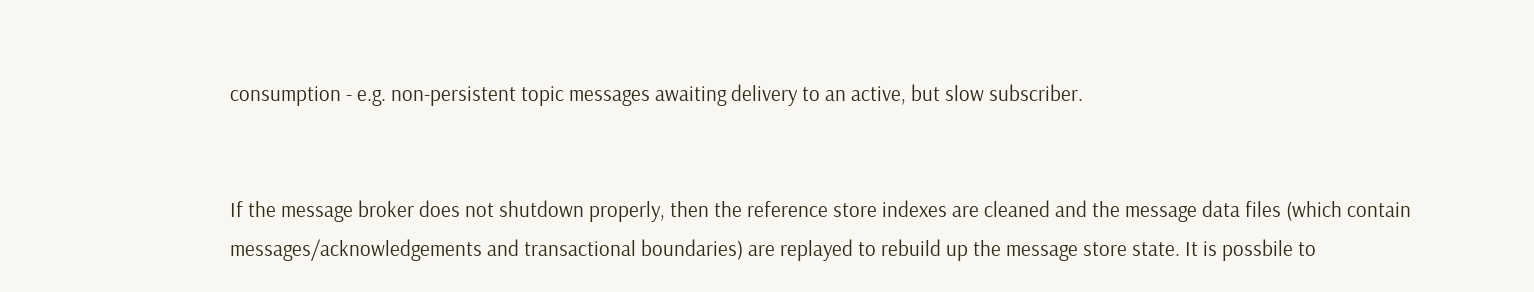consumption - e.g. non-persistent topic messages awaiting delivery to an active, but slow subscriber.


If the message broker does not shutdown properly, then the reference store indexes are cleaned and the message data files (which contain messages/acknowledgements and transactional boundaries) are replayed to rebuild up the message store state. It is possbile to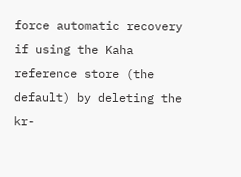force automatic recovery if using the Kaha reference store (the default) by deleting the kr-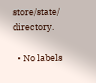store/state/ directory.

  • No labels